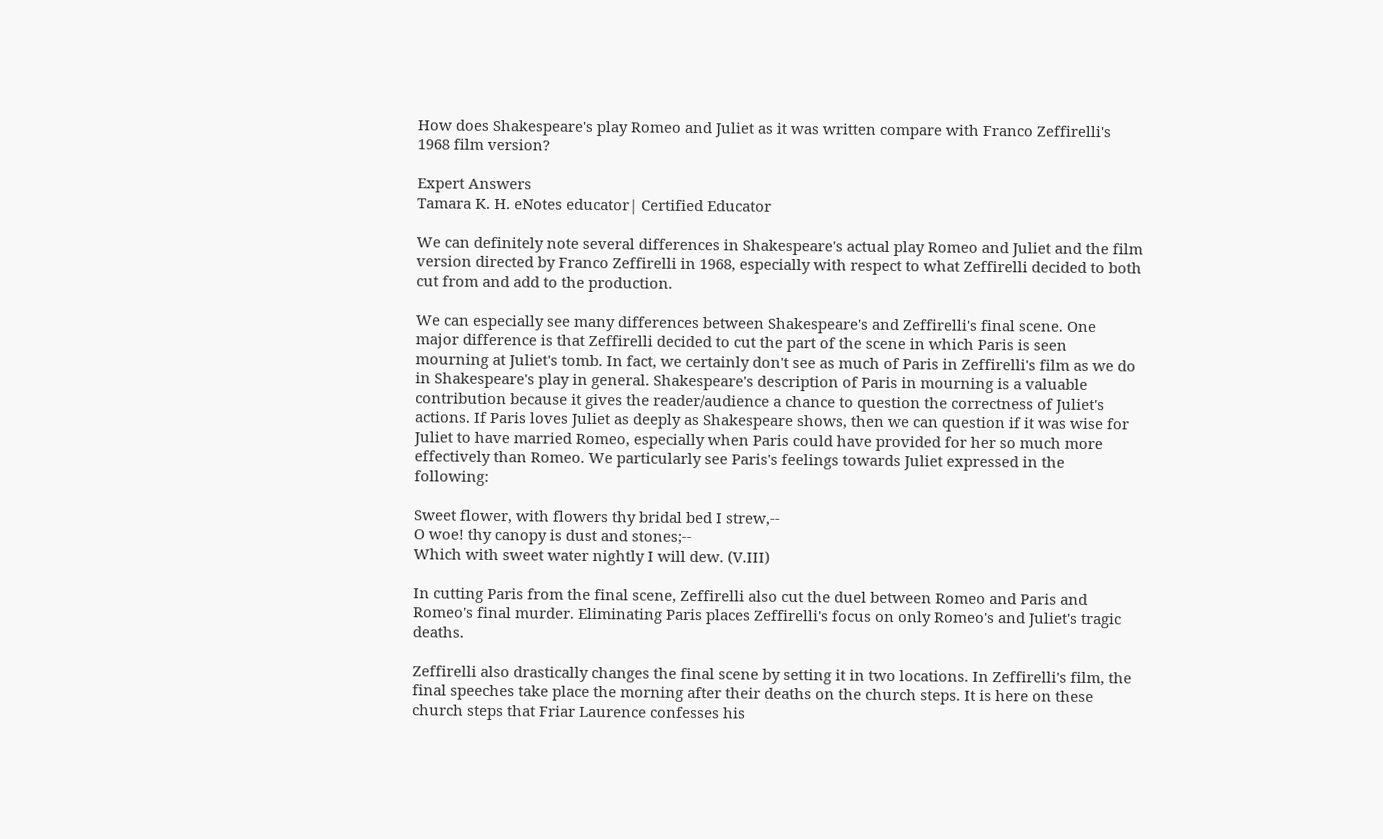How does Shakespeare's play Romeo and Juliet as it was written compare with Franco Zeffirelli's 1968 film version?

Expert Answers
Tamara K. H. eNotes educator| Certified Educator

We can definitely note several differences in Shakespeare's actual play Romeo and Juliet and the film version directed by Franco Zeffirelli in 1968, especially with respect to what Zeffirelli decided to both cut from and add to the production.

We can especially see many differences between Shakespeare's and Zeffirelli's final scene. One major difference is that Zeffirelli decided to cut the part of the scene in which Paris is seen mourning at Juliet's tomb. In fact, we certainly don't see as much of Paris in Zeffirelli's film as we do in Shakespeare's play in general. Shakespeare's description of Paris in mourning is a valuable contribution because it gives the reader/audience a chance to question the correctness of Juliet's actions. If Paris loves Juliet as deeply as Shakespeare shows, then we can question if it was wise for Juliet to have married Romeo, especially when Paris could have provided for her so much more effectively than Romeo. We particularly see Paris's feelings towards Juliet expressed in the following:

Sweet flower, with flowers thy bridal bed I strew,--
O woe! thy canopy is dust and stones;--
Which with sweet water nightly I will dew. (V.III)

In cutting Paris from the final scene, Zeffirelli also cut the duel between Romeo and Paris and Romeo's final murder. Eliminating Paris places Zeffirelli's focus on only Romeo's and Juliet's tragic deaths.

Zeffirelli also drastically changes the final scene by setting it in two locations. In Zeffirelli's film, the final speeches take place the morning after their deaths on the church steps. It is here on these church steps that Friar Laurence confesses his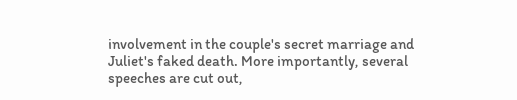involvement in the couple's secret marriage and Juliet's faked death. More importantly, several speeches are cut out,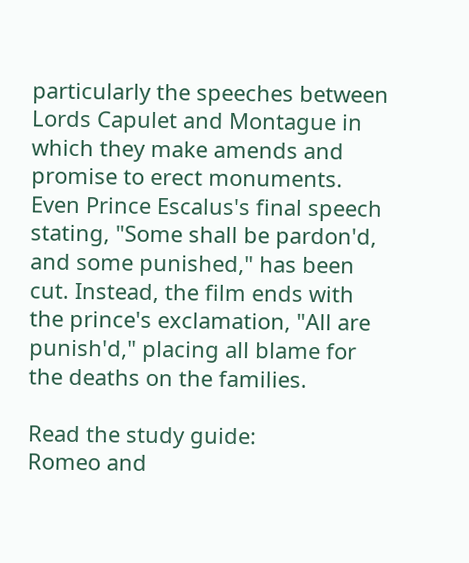particularly the speeches between Lords Capulet and Montague in which they make amends and promise to erect monuments. Even Prince Escalus's final speech stating, "Some shall be pardon'd, and some punished," has been cut. Instead, the film ends with the prince's exclamation, "All are punish'd," placing all blame for the deaths on the families.

Read the study guide:
Romeo and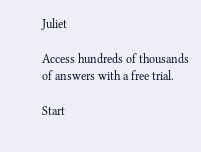Juliet

Access hundreds of thousands of answers with a free trial.

Start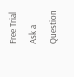Free Trial
Ask a Question